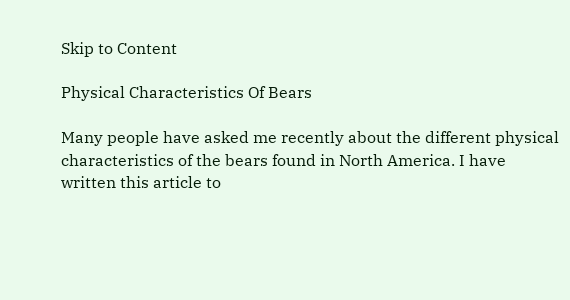Skip to Content

Physical Characteristics Of Bears

Many people have asked me recently about the different physical characteristics of the bears found in North America. I have written this article to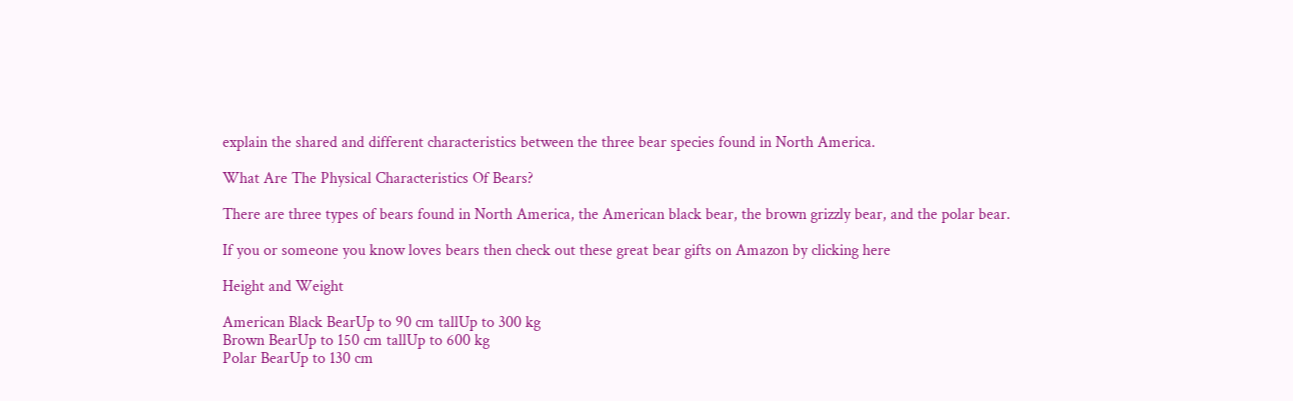explain the shared and different characteristics between the three bear species found in North America.

What Are The Physical Characteristics Of Bears?

There are three types of bears found in North America, the American black bear, the brown grizzly bear, and the polar bear.

If you or someone you know loves bears then check out these great bear gifts on Amazon by clicking here

Height and Weight

American Black BearUp to 90 cm tallUp to 300 kg
Brown BearUp to 150 cm tallUp to 600 kg
Polar BearUp to 130 cm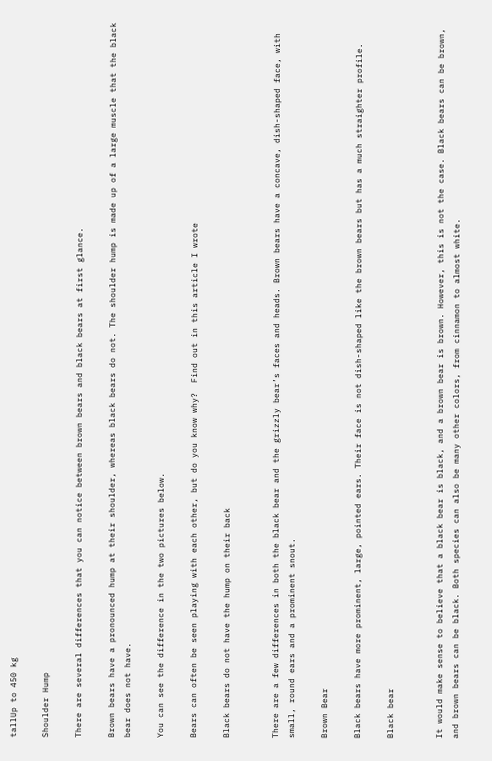tallUp to 450 kg

Shoulder Hump

There are several differences that you can notice between brown bears and black bears at first glance.

Brown bears have a pronounced hump at their shoulder, whereas black bears do not. The shoulder hump is made up of a large muscle that the black bear does not have.

You can see the difference in the two pictures below.

Bears can often be seen playing with each other, but do you know why?  Find out in this article I wrote

Black bears do not have the hump on their back


There are a few differences in both the black bear and the grizzly bear’s faces and heads. Brown bears have a concave, dish-shaped face, with small, round ears and a prominent snout.

Brown Bear

Black bears have more prominent, large, pointed ears. Their face is not dish-shaped like the brown bears but has a much straighter profile.

Black bear


It would make sense to believe that a black bear is black, and a brown bear is brown. However, this is not the case. Black bears can be brown, and brown bears can be black. Both species can also be many other colors, from cinnamon to almost white.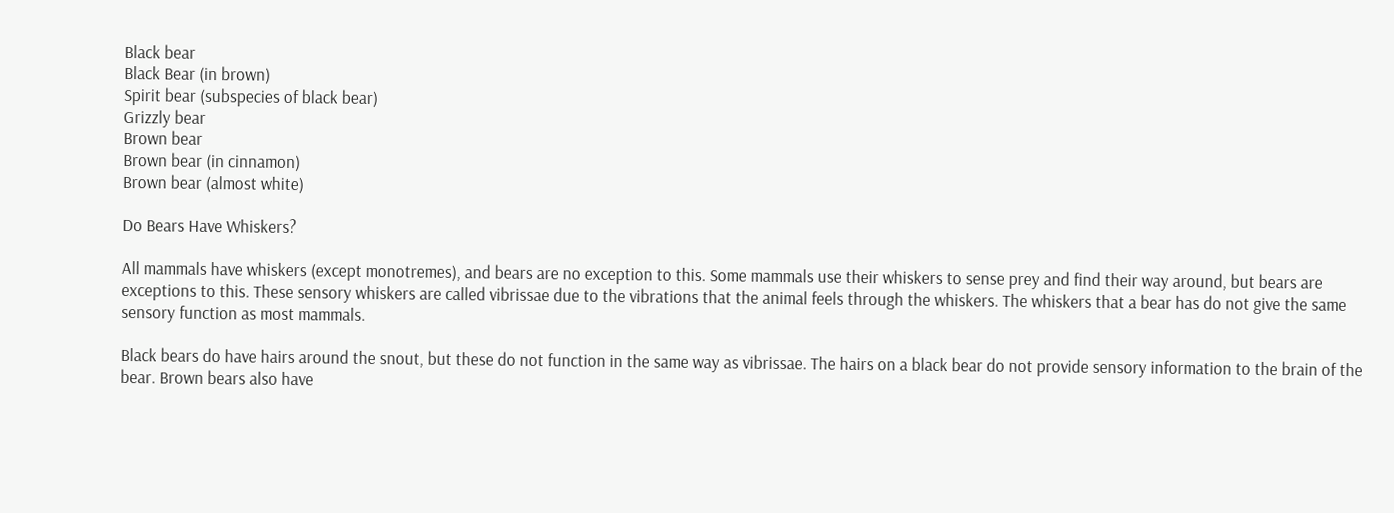Black bear
Black Bear (in brown)
Spirit bear (subspecies of black bear)
Grizzly bear
Brown bear
Brown bear (in cinnamon)
Brown bear (almost white)

Do Bears Have Whiskers?

All mammals have whiskers (except monotremes), and bears are no exception to this. Some mammals use their whiskers to sense prey and find their way around, but bears are exceptions to this. These sensory whiskers are called vibrissae due to the vibrations that the animal feels through the whiskers. The whiskers that a bear has do not give the same sensory function as most mammals.

Black bears do have hairs around the snout, but these do not function in the same way as vibrissae. The hairs on a black bear do not provide sensory information to the brain of the bear. Brown bears also have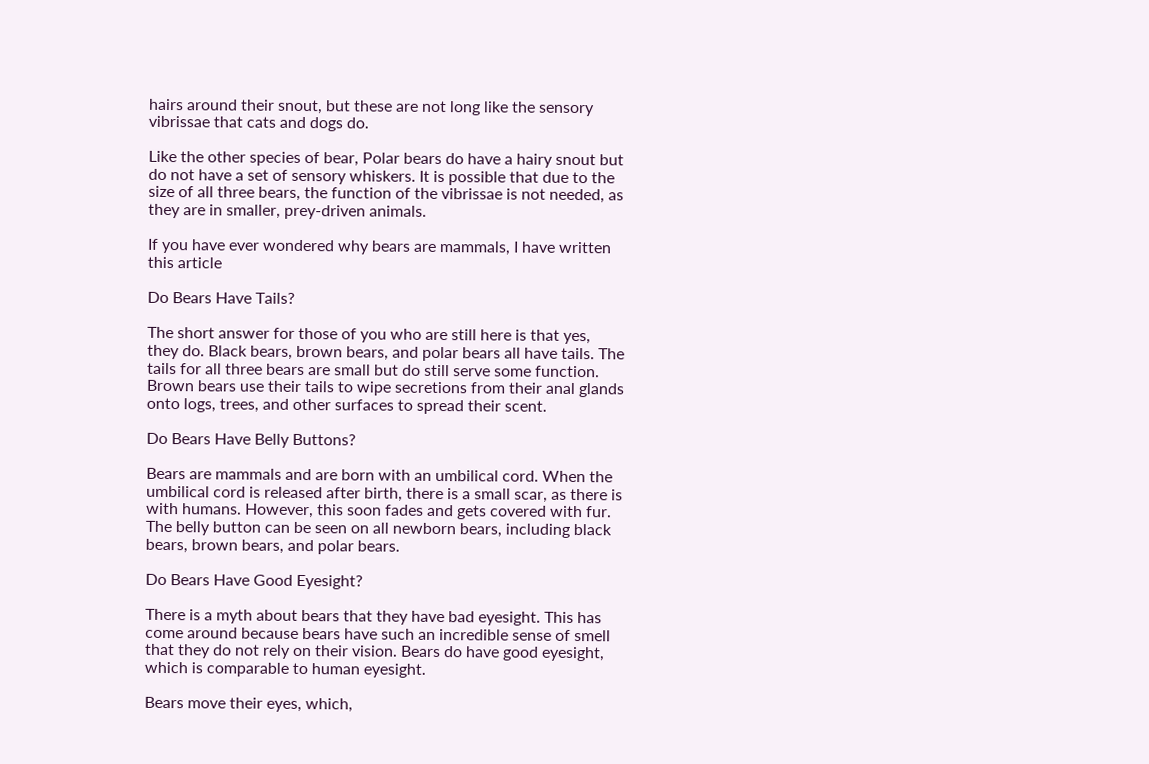hairs around their snout, but these are not long like the sensory vibrissae that cats and dogs do.

Like the other species of bear, Polar bears do have a hairy snout but do not have a set of sensory whiskers. It is possible that due to the size of all three bears, the function of the vibrissae is not needed, as they are in smaller, prey-driven animals.

If you have ever wondered why bears are mammals, I have written this article

Do Bears Have Tails?

The short answer for those of you who are still here is that yes, they do. Black bears, brown bears, and polar bears all have tails. The tails for all three bears are small but do still serve some function. Brown bears use their tails to wipe secretions from their anal glands onto logs, trees, and other surfaces to spread their scent.

Do Bears Have Belly Buttons?

Bears are mammals and are born with an umbilical cord. When the umbilical cord is released after birth, there is a small scar, as there is with humans. However, this soon fades and gets covered with fur.  The belly button can be seen on all newborn bears, including black bears, brown bears, and polar bears.

Do Bears Have Good Eyesight?

There is a myth about bears that they have bad eyesight. This has come around because bears have such an incredible sense of smell that they do not rely on their vision. Bears do have good eyesight, which is comparable to human eyesight.

Bears move their eyes, which,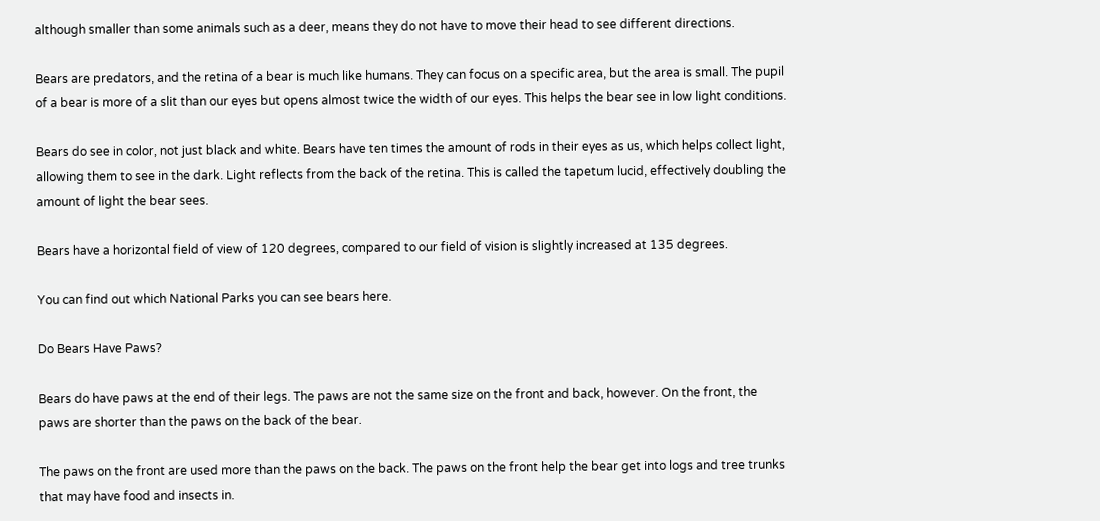although smaller than some animals such as a deer, means they do not have to move their head to see different directions.

Bears are predators, and the retina of a bear is much like humans. They can focus on a specific area, but the area is small. The pupil of a bear is more of a slit than our eyes but opens almost twice the width of our eyes. This helps the bear see in low light conditions.

Bears do see in color, not just black and white. Bears have ten times the amount of rods in their eyes as us, which helps collect light, allowing them to see in the dark. Light reflects from the back of the retina. This is called the tapetum lucid, effectively doubling the amount of light the bear sees.

Bears have a horizontal field of view of 120 degrees, compared to our field of vision is slightly increased at 135 degrees.

You can find out which National Parks you can see bears here.

Do Bears Have Paws?

Bears do have paws at the end of their legs. The paws are not the same size on the front and back, however. On the front, the paws are shorter than the paws on the back of the bear.

The paws on the front are used more than the paws on the back. The paws on the front help the bear get into logs and tree trunks that may have food and insects in.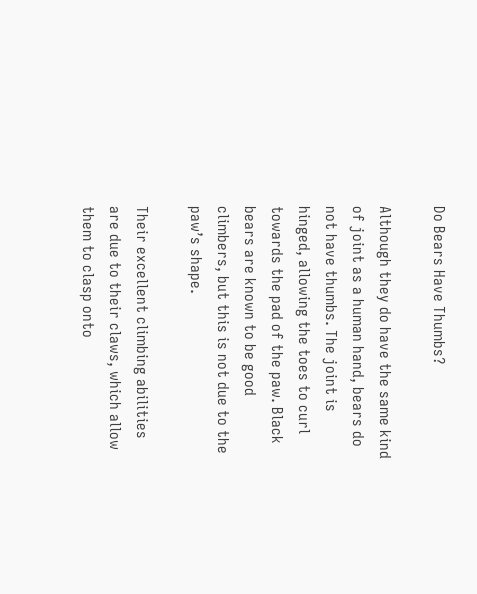Do Bears Have Thumbs?

Although they do have the same kind of joint as a human hand, bears do not have thumbs. The joint is hinged, allowing the toes to curl towards the pad of the paw. Black bears are known to be good climbers, but this is not due to the paw’s shape.

Their excellent climbing abilities are due to their claws, which allow them to clasp onto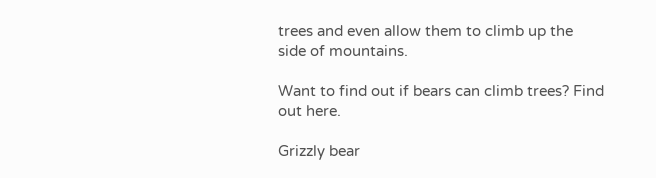trees and even allow them to climb up the side of mountains.

Want to find out if bears can climb trees? Find out here.

Grizzly bear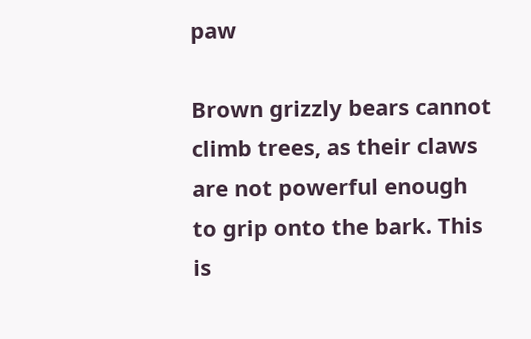paw

Brown grizzly bears cannot climb trees, as their claws are not powerful enough to grip onto the bark. This is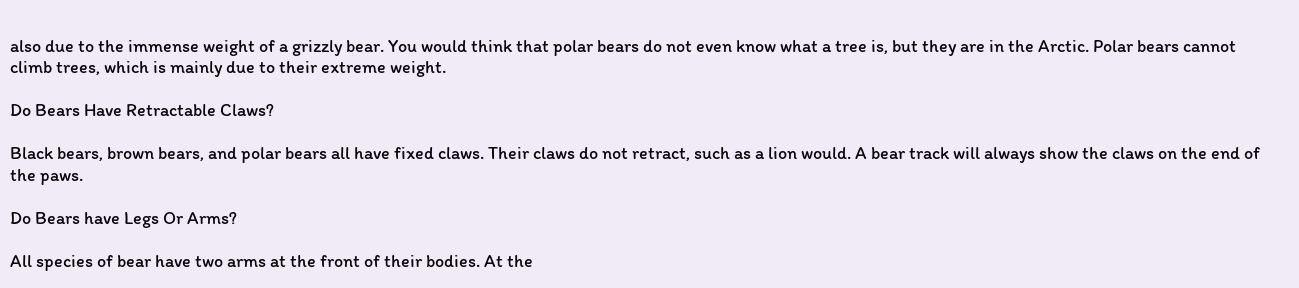also due to the immense weight of a grizzly bear. You would think that polar bears do not even know what a tree is, but they are in the Arctic. Polar bears cannot climb trees, which is mainly due to their extreme weight.

Do Bears Have Retractable Claws?

Black bears, brown bears, and polar bears all have fixed claws. Their claws do not retract, such as a lion would. A bear track will always show the claws on the end of the paws.

Do Bears have Legs Or Arms?

All species of bear have two arms at the front of their bodies. At the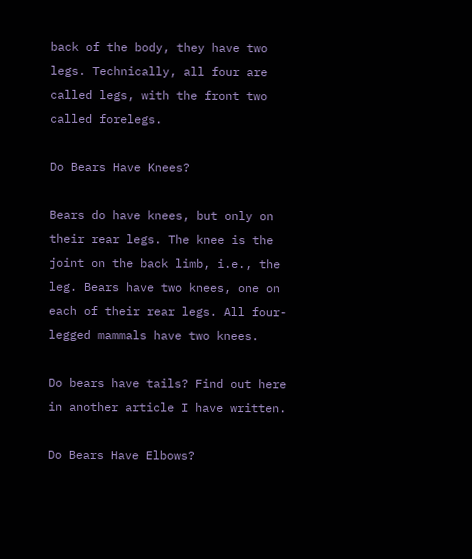back of the body, they have two legs. Technically, all four are called legs, with the front two called forelegs.

Do Bears Have Knees?

Bears do have knees, but only on their rear legs. The knee is the joint on the back limb, i.e., the leg. Bears have two knees, one on each of their rear legs. All four-legged mammals have two knees.

Do bears have tails? Find out here in another article I have written.

Do Bears Have Elbows?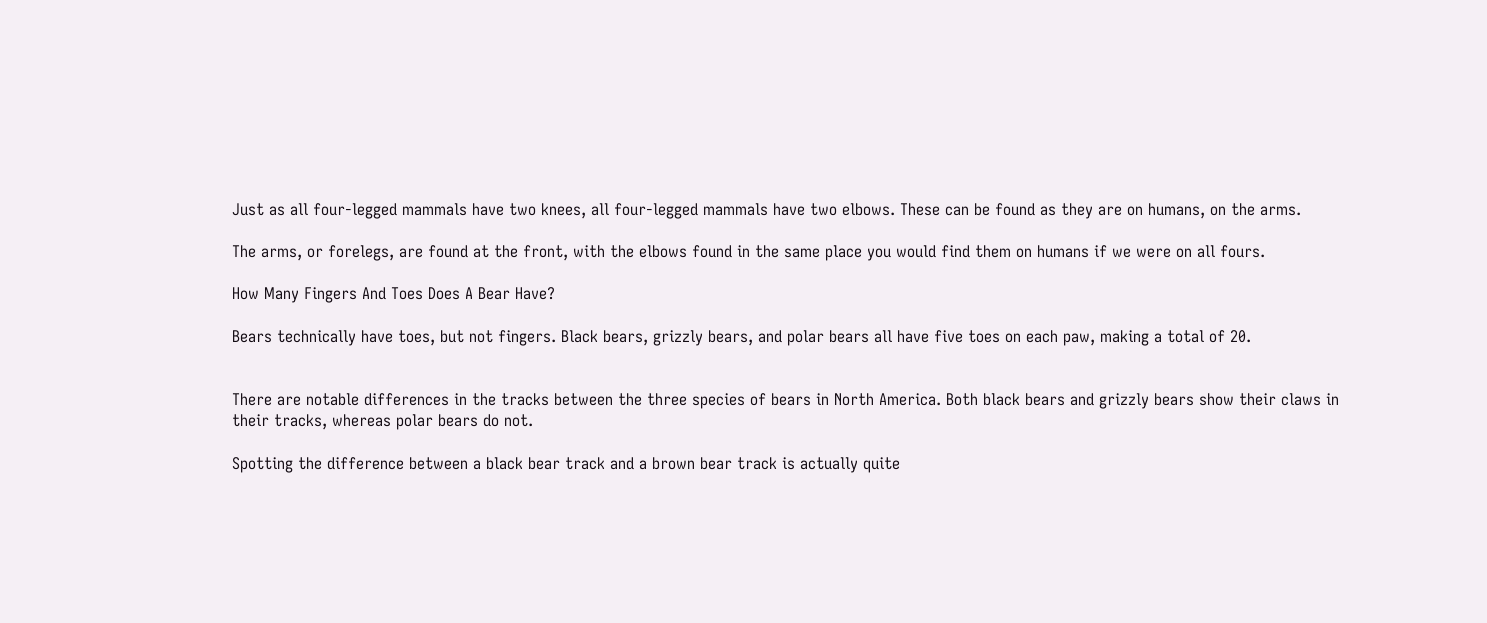Just as all four-legged mammals have two knees, all four-legged mammals have two elbows. These can be found as they are on humans, on the arms.

The arms, or forelegs, are found at the front, with the elbows found in the same place you would find them on humans if we were on all fours.

How Many Fingers And Toes Does A Bear Have?

Bears technically have toes, but not fingers. Black bears, grizzly bears, and polar bears all have five toes on each paw, making a total of 20.


There are notable differences in the tracks between the three species of bears in North America. Both black bears and grizzly bears show their claws in their tracks, whereas polar bears do not.

Spotting the difference between a black bear track and a brown bear track is actually quite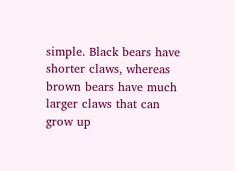simple. Black bears have shorter claws, whereas brown bears have much larger claws that can grow up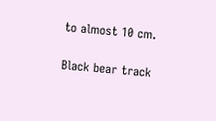to almost 10 cm.

Black bear track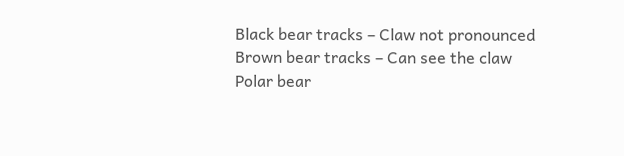Black bear tracks – Claw not pronounced
Brown bear tracks – Can see the claw
Polar bear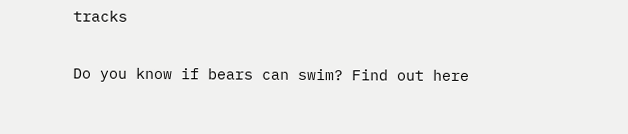tracks

Do you know if bears can swim? Find out here